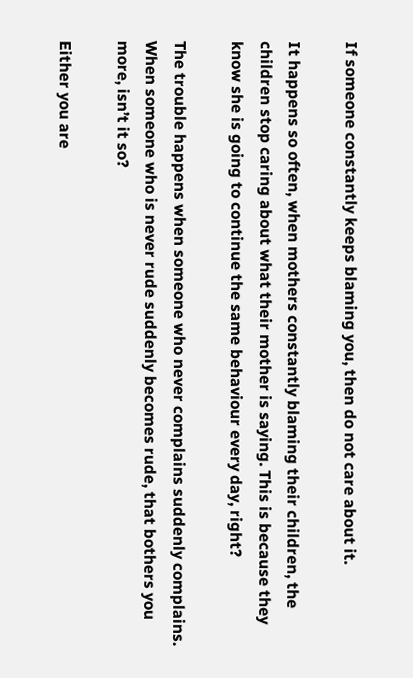If someone constantly keeps blaming you, then do not care about it.

It happens so often, when mothers constantly blaming their children, the children stop caring about what their mother is saying. This is because they know she is going to continue the same behaviour every day, right?

The trouble happens when someone who never complains suddenly complains. When someone who is never rude suddenly becomes rude, that bothers you more, isn’t it so?

Either you are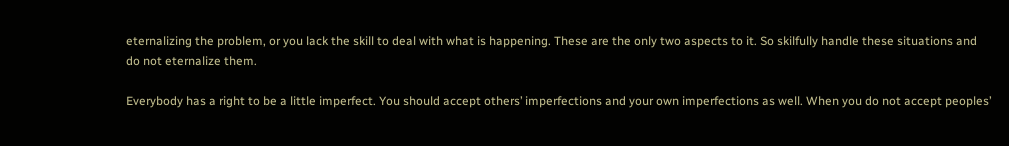eternalizing the problem, or you lack the skill to deal with what is happening. These are the only two aspects to it. So skilfully handle these situations and do not eternalize them.

Everybody has a right to be a little imperfect. You should accept others’ imperfections and your own imperfections as well. When you do not accept peoples’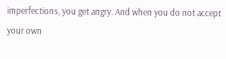imperfections, you get angry. And when you do not accept your own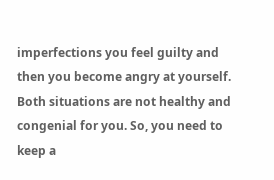imperfections you feel guilty and then you become angry at yourself. Both situations are not healthy and congenial for you. So, you need to keep a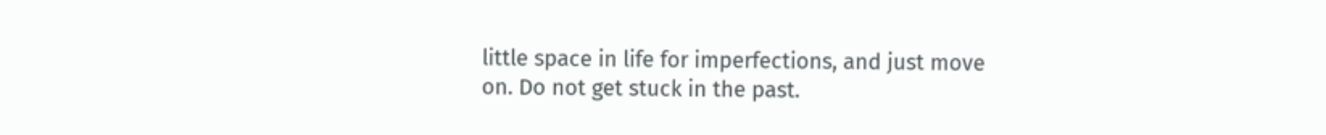little space in life for imperfections, and just move on. Do not get stuck in the past.